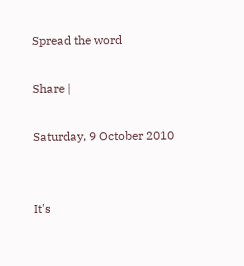Spread the word

Share |

Saturday, 9 October 2010


It's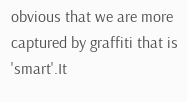obvious that we are more captured by graffiti that is 'smart'.It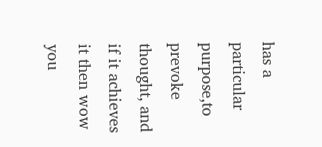has a particular purpose,to prevoke thought, and if it achieves it then wow you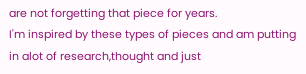are not forgetting that piece for years.
I'm inspired by these types of pieces and am putting in alot of research,thought and just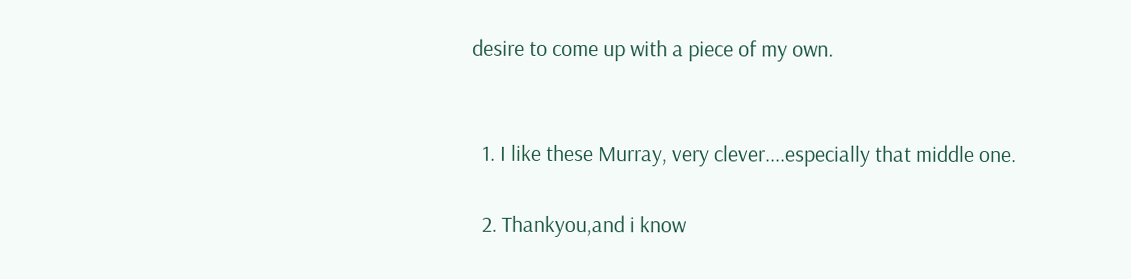desire to come up with a piece of my own.


  1. I like these Murray, very clever....especially that middle one.

  2. Thankyou,and i know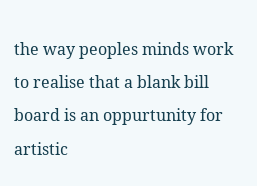the way peoples minds work to realise that a blank bill board is an oppurtunity for artistic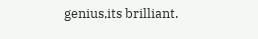genius,its brilliant.